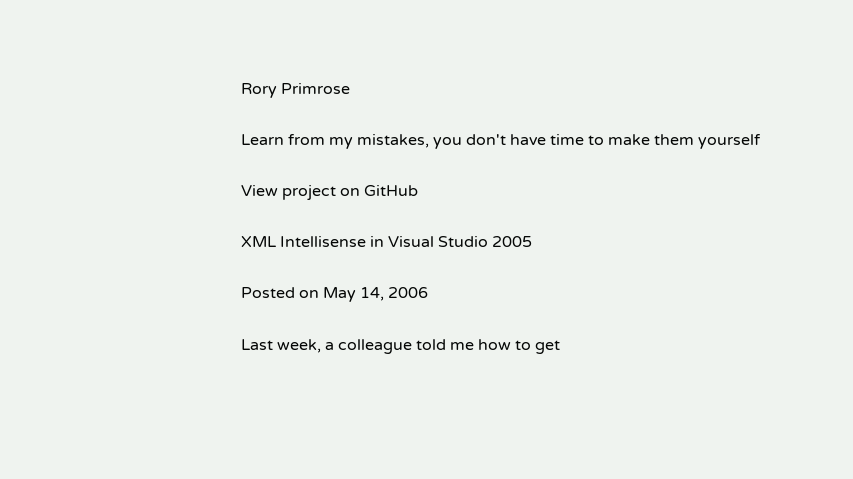Rory Primrose

Learn from my mistakes, you don't have time to make them yourself

View project on GitHub

XML Intellisense in Visual Studio 2005

Posted on May 14, 2006

Last week, a colleague told me how to get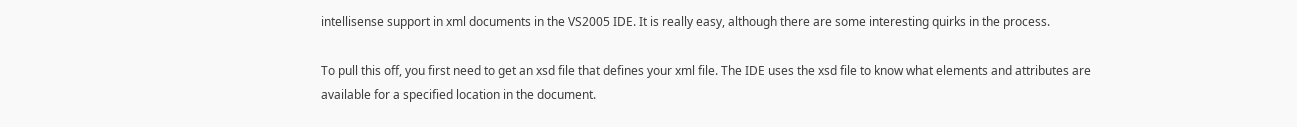intellisense support in xml documents in the VS2005 IDE. It is really easy, although there are some interesting quirks in the process.

To pull this off, you first need to get an xsd file that defines your xml file. The IDE uses the xsd file to know what elements and attributes are available for a specified location in the document.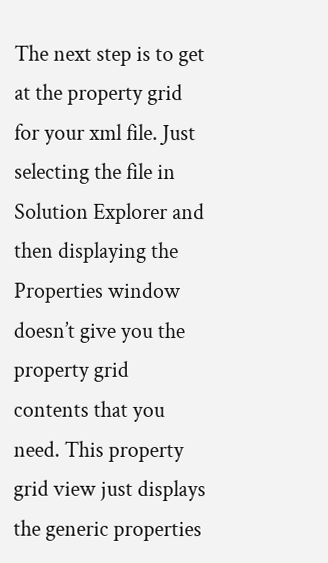The next step is to get at the property grid for your xml file. Just selecting the file in Solution Explorer and then displaying the Properties window doesn’t give you the property grid contents that you need. This property grid view just displays the generic properties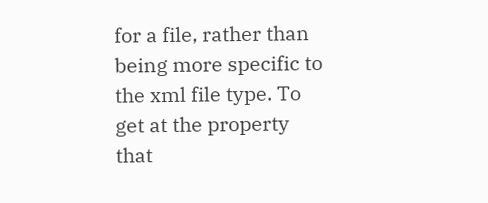for a file, rather than being more specific to the xml file type. To get at the property that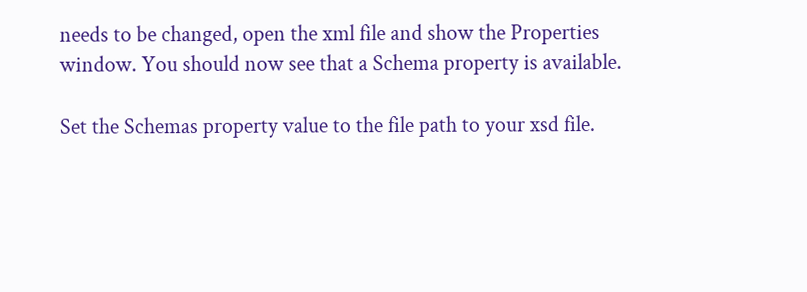needs to be changed, open the xml file and show the Properties window. You should now see that a Schema property is available.

Set the Schemas property value to the file path to your xsd file.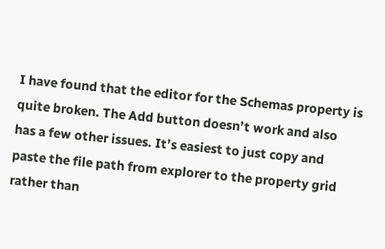I have found that the editor for the Schemas property is quite broken. The Add button doesn’t work and also has a few other issues. It’s easiest to just copy and paste the file path from explorer to the property grid rather than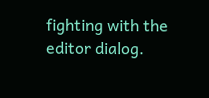fighting with the editor dialog.